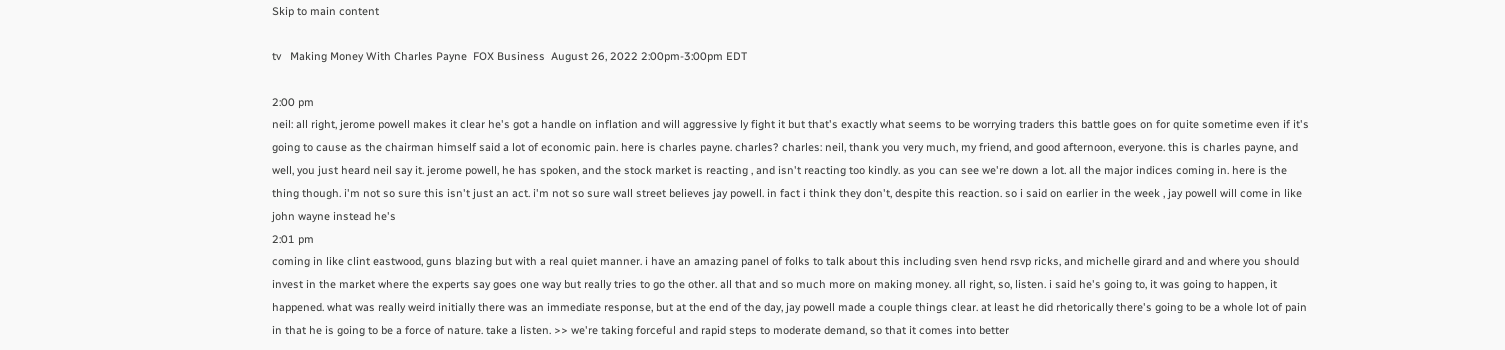Skip to main content

tv   Making Money With Charles Payne  FOX Business  August 26, 2022 2:00pm-3:00pm EDT

2:00 pm
neil: all right, jerome powell makes it clear he's got a handle on inflation and will aggressive ly fight it but that's exactly what seems to be worrying traders this battle goes on for quite sometime even if it's going to cause as the chairman himself said a lot of economic pain. here is charles payne. charles? charles: neil, thank you very much, my friend, and good afternoon, everyone. this is charles payne, and well, you just heard neil say it. jerome powell, he has spoken, and the stock market is reacting , and isn't reacting too kindly. as you can see we're down a lot. all the major indices coming in. here is the thing though. i'm not so sure this isn't just an act. i'm not so sure wall street believes jay powell. in fact i think they don't, despite this reaction. so i said on earlier in the week , jay powell will come in like john wayne instead he's
2:01 pm
coming in like clint eastwood, guns blazing but with a real quiet manner. i have an amazing panel of folks to talk about this including sven hend rsvp ricks, and michelle girard and and where you should invest in the market where the experts say goes one way but really tries to go the other. all that and so much more on making money. all right, so, listen. i said he's going to, it was going to happen, it happened. what was really weird initially there was an immediate response, but at the end of the day, jay powell made a couple things clear. at least he did rhetorically there's going to be a whole lot of pain in that he is going to be a force of nature. take a listen. >> we're taking forceful and rapid steps to moderate demand, so that it comes into better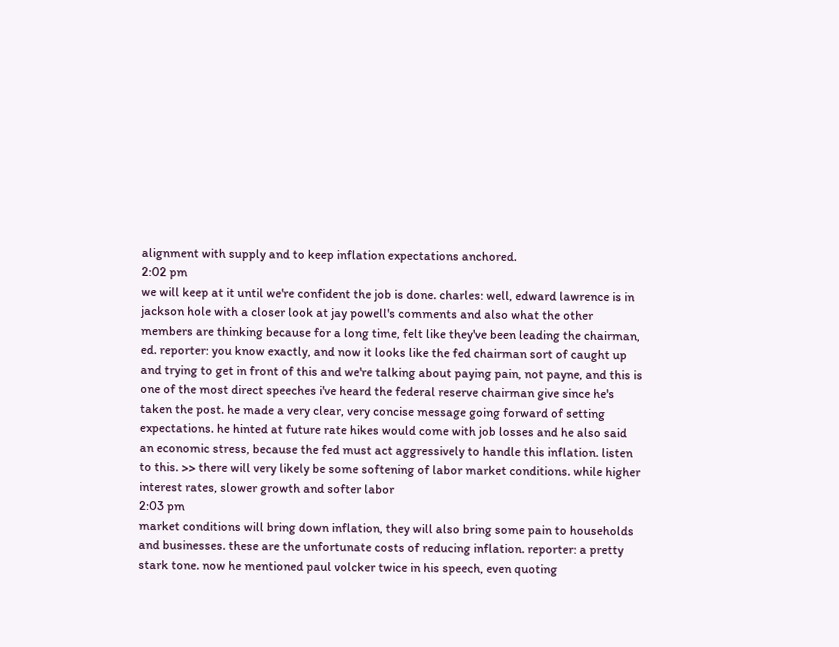alignment with supply and to keep inflation expectations anchored.
2:02 pm
we will keep at it until we're confident the job is done. charles: well, edward lawrence is in jackson hole with a closer look at jay powell's comments and also what the other members are thinking because for a long time, felt like they've been leading the chairman, ed. reporter: you know exactly, and now it looks like the fed chairman sort of caught up and trying to get in front of this and we're talking about paying pain, not payne, and this is one of the most direct speeches i've heard the federal reserve chairman give since he's taken the post. he made a very clear, very concise message going forward of setting expectations. he hinted at future rate hikes would come with job losses and he also said an economic stress, because the fed must act aggressively to handle this inflation. listen to this. >> there will very likely be some softening of labor market conditions. while higher interest rates, slower growth and softer labor
2:03 pm
market conditions will bring down inflation, they will also bring some pain to households and businesses. these are the unfortunate costs of reducing inflation. reporter: a pretty stark tone. now he mentioned paul volcker twice in his speech, even quoting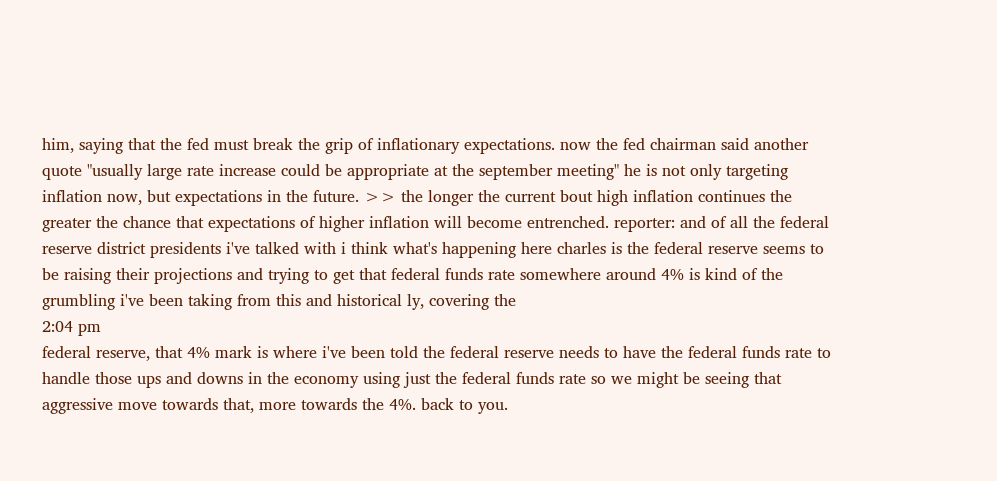him, saying that the fed must break the grip of inflationary expectations. now the fed chairman said another quote "usually large rate increase could be appropriate at the september meeting" he is not only targeting inflation now, but expectations in the future. >> the longer the current bout high inflation continues the greater the chance that expectations of higher inflation will become entrenched. reporter: and of all the federal reserve district presidents i've talked with i think what's happening here charles is the federal reserve seems to be raising their projections and trying to get that federal funds rate somewhere around 4% is kind of the grumbling i've been taking from this and historical ly, covering the
2:04 pm
federal reserve, that 4% mark is where i've been told the federal reserve needs to have the federal funds rate to handle those ups and downs in the economy using just the federal funds rate so we might be seeing that aggressive move towards that, more towards the 4%. back to you.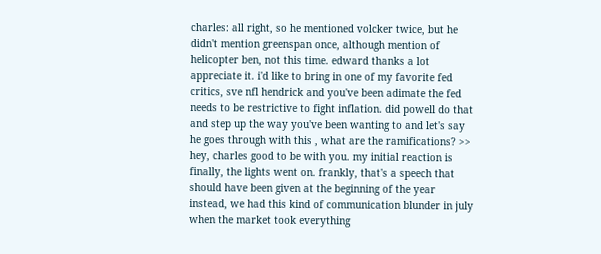charles: all right, so he mentioned volcker twice, but he didn't mention greenspan once, although mention of helicopter ben, not this time. edward thanks a lot appreciate it. i'd like to bring in one of my favorite fed critics, sve nfl hendrick and you've been adimate the fed needs to be restrictive to fight inflation. did powell do that and step up the way you've been wanting to and let's say he goes through with this , what are the ramifications? >> hey, charles good to be with you. my initial reaction is finally, the lights went on. frankly, that's a speech that should have been given at the beginning of the year instead, we had this kind of communication blunder in july when the market took everything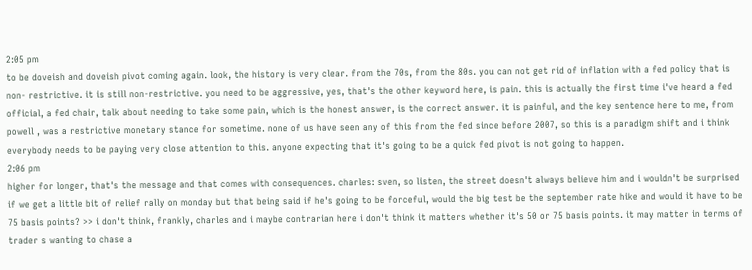2:05 pm
to be doveish and doveish pivot coming again. look, the history is very clear. from the 70s, from the 80s. you can not get rid of inflation with a fed policy that is non- restrictive. it is still non-restrictive. you need to be aggressive, yes, that's the other keyword here, is pain. this is actually the first time i've heard a fed official, a fed chair, talk about needing to take some pain, which is the honest answer, is the correct answer. it is painful, and the key sentence here to me, from powell , was a restrictive monetary stance for sometime. none of us have seen any of this from the fed since before 2007, so this is a paradigm shift and i think everybody needs to be paying very close attention to this. anyone expecting that it's going to be a quick fed pivot is not going to happen.
2:06 pm
higher for longer, that's the message and that comes with consequences. charles: sven, so listen, the street doesn't always believe him and i wouldn't be surprised if we get a little bit of relief rally on monday but that being said if he's going to be forceful, would the big test be the september rate hike and would it have to be 75 basis points? >> i don't think, frankly, charles and i maybe contrarian here i don't think it matters whether it's 50 or 75 basis points. it may matter in terms of trader s wanting to chase a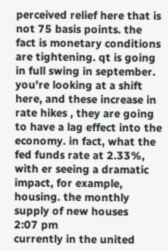perceived relief here that is not 75 basis points. the fact is monetary conditions are tightening. qt is going in full swing in september. you're looking at a shift here, and these increase in rate hikes , they are going to have a lag effect into the economy. in fact, what the fed funds rate at 2.33%, with er seeing a dramatic impact, for example, housing. the monthly supply of new houses
2:07 pm
currently in the united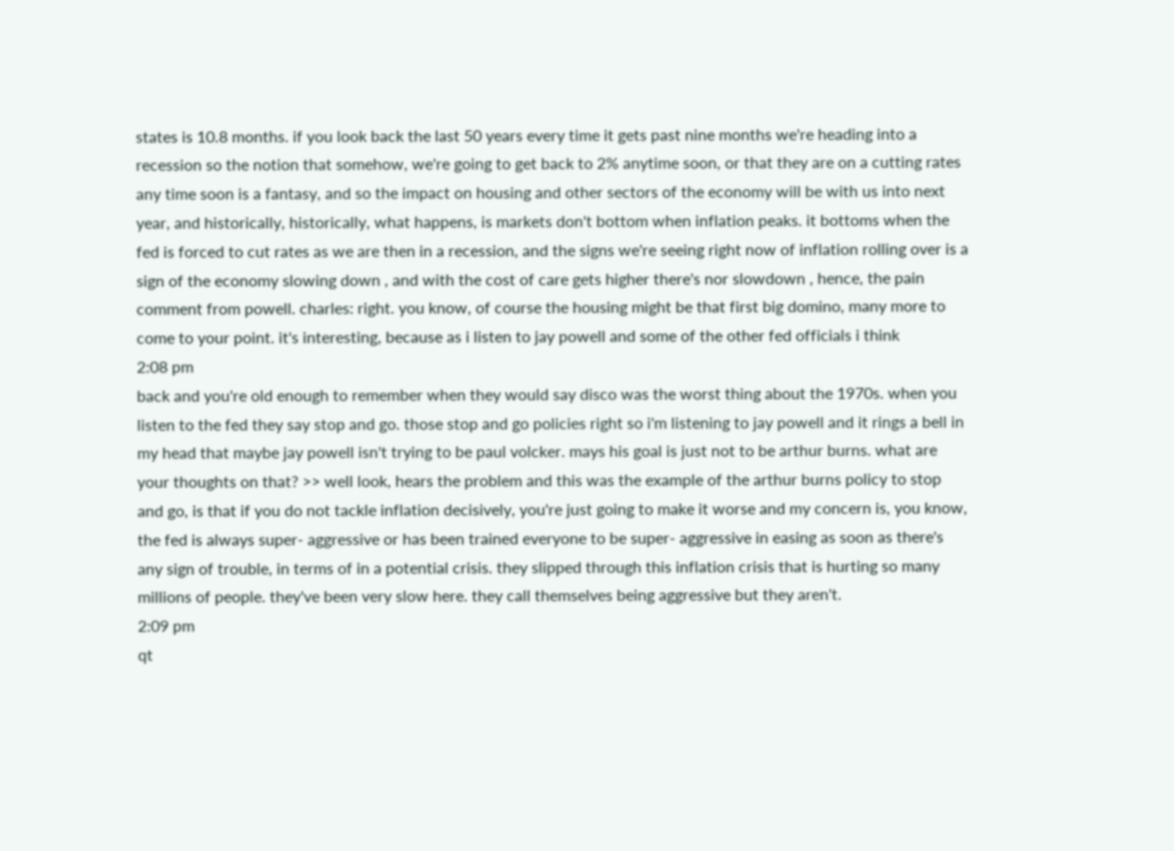states is 10.8 months. if you look back the last 50 years every time it gets past nine months we're heading into a recession so the notion that somehow, we're going to get back to 2% anytime soon, or that they are on a cutting rates any time soon is a fantasy, and so the impact on housing and other sectors of the economy will be with us into next year, and historically, historically, what happens, is markets don't bottom when inflation peaks. it bottoms when the fed is forced to cut rates as we are then in a recession, and the signs we're seeing right now of inflation rolling over is a sign of the economy slowing down , and with the cost of care gets higher there's nor slowdown , hence, the pain comment from powell. charles: right. you know, of course the housing might be that first big domino, many more to come to your point. it's interesting, because as i listen to jay powell and some of the other fed officials i think
2:08 pm
back and you're old enough to remember when they would say disco was the worst thing about the 1970s. when you listen to the fed they say stop and go. those stop and go policies right so i'm listening to jay powell and it rings a bell in my head that maybe jay powell isn't trying to be paul volcker. mays his goal is just not to be arthur burns. what are your thoughts on that? >> well look, hears the problem and this was the example of the arthur burns policy to stop and go, is that if you do not tackle inflation decisively, you're just going to make it worse and my concern is, you know, the fed is always super- aggressive or has been trained everyone to be super- aggressive in easing as soon as there's any sign of trouble, in terms of in a potential crisis. they slipped through this inflation crisis that is hurting so many millions of people. they've been very slow here. they call themselves being aggressive but they aren't.
2:09 pm
qt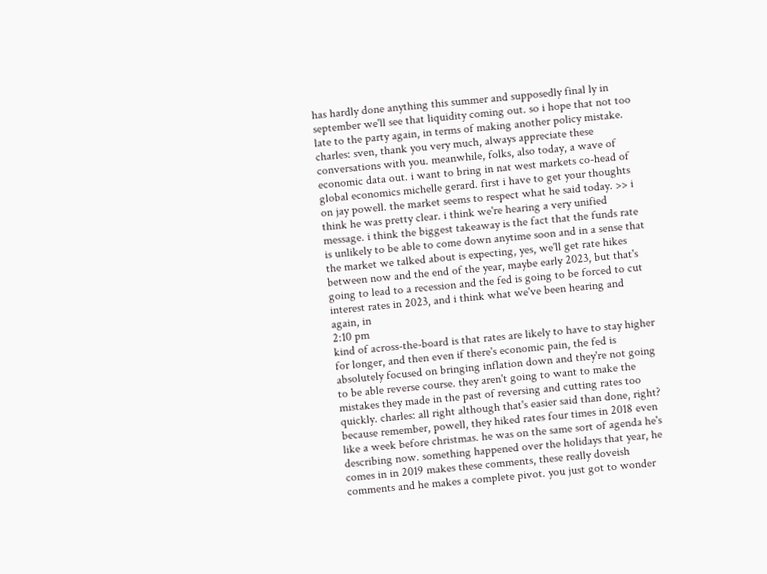has hardly done anything this summer and supposedly final ly in september we'll see that liquidity coming out. so i hope that not too late to the party again, in terms of making another policy mistake. charles: sven, thank you very much, always appreciate these conversations with you. meanwhile, folks, also today, a wave of economic data out. i want to bring in nat west markets co-head of global economics michelle gerard. first i have to get your thoughts on jay powell. the market seems to respect what he said today. >> i think he was pretty clear. i think we're hearing a very unified message. i think the biggest takeaway is the fact that the funds rate is unlikely to be able to come down anytime soon and in a sense that the market we talked about is expecting, yes, we'll get rate hikes between now and the end of the year, maybe early 2023, but that's going to lead to a recession and the fed is going to be forced to cut interest rates in 2023, and i think what we've been hearing and again, in
2:10 pm
kind of across-the-board is that rates are likely to have to stay higher for longer, and then even if there's economic pain, the fed is absolutely focused on bringing inflation down and they're not going to be able reverse course. they aren't going to want to make the mistakes they made in the past of reversing and cutting rates too quickly. charles: all right although that's easier said than done, right? because remember, powell, they hiked rates four times in 2018 even like a week before christmas. he was on the same sort of agenda he's describing now. something happened over the holidays that year, he comes in in 2019 makes these comments, these really doveish comments and he makes a complete pivot. you just got to wonder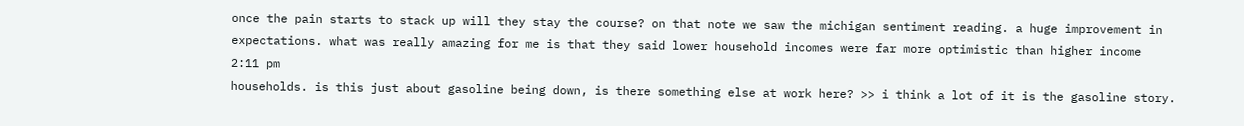once the pain starts to stack up will they stay the course? on that note we saw the michigan sentiment reading. a huge improvement in expectations. what was really amazing for me is that they said lower household incomes were far more optimistic than higher income
2:11 pm
households. is this just about gasoline being down, is there something else at work here? >> i think a lot of it is the gasoline story.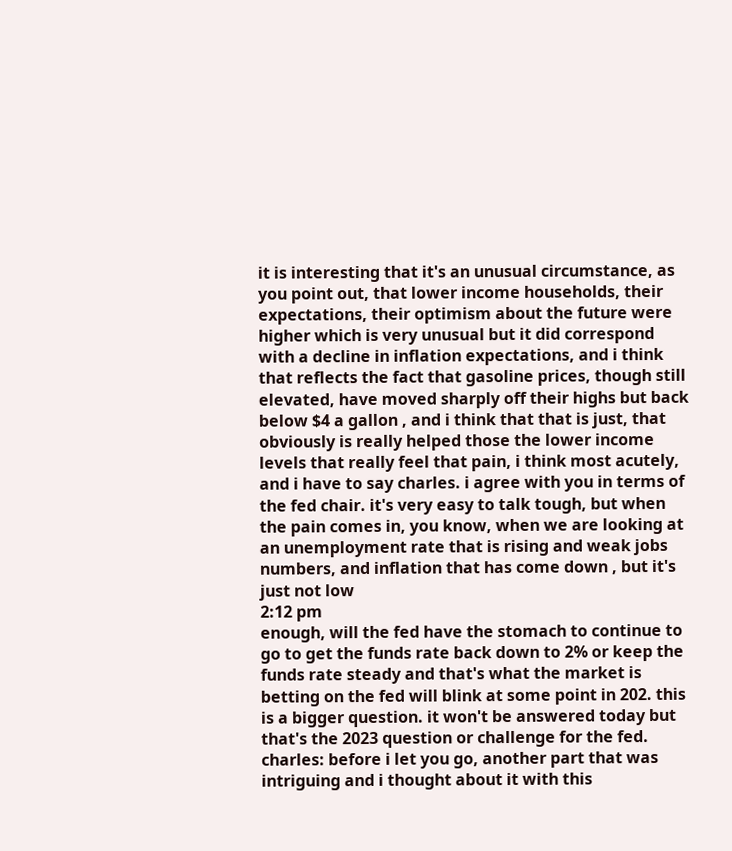it is interesting that it's an unusual circumstance, as you point out, that lower income households, their expectations, their optimism about the future were higher which is very unusual but it did correspond with a decline in inflation expectations, and i think that reflects the fact that gasoline prices, though still elevated, have moved sharply off their highs but back below $4 a gallon , and i think that that is just, that obviously is really helped those the lower income levels that really feel that pain, i think most acutely, and i have to say charles. i agree with you in terms of the fed chair. it's very easy to talk tough, but when the pain comes in, you know, when we are looking at an unemployment rate that is rising and weak jobs numbers, and inflation that has come down , but it's just not low
2:12 pm
enough, will the fed have the stomach to continue to go to get the funds rate back down to 2% or keep the funds rate steady and that's what the market is betting on the fed will blink at some point in 202. this is a bigger question. it won't be answered today but that's the 2023 question or challenge for the fed. charles: before i let you go, another part that was intriguing and i thought about it with this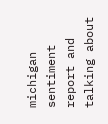michigan sentiment report and talking about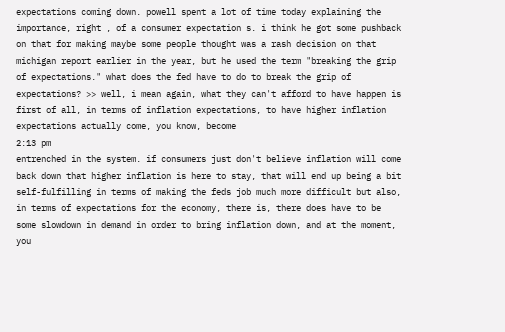expectations coming down. powell spent a lot of time today explaining the importance, right , of a consumer expectation s. i think he got some pushback on that for making maybe some people thought was a rash decision on that michigan report earlier in the year, but he used the term "breaking the grip of expectations." what does the fed have to do to break the grip of expectations? >> well, i mean again, what they can't afford to have happen is first of all, in terms of inflation expectations, to have higher inflation expectations actually come, you know, become
2:13 pm
entrenched in the system. if consumers just don't believe inflation will come back down that higher inflation is here to stay, that will end up being a bit self-fulfilling in terms of making the feds job much more difficult but also, in terms of expectations for the economy, there is, there does have to be some slowdown in demand in order to bring inflation down, and at the moment, you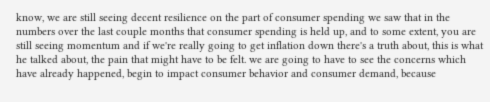know, we are still seeing decent resilience on the part of consumer spending we saw that in the numbers over the last couple months that consumer spending is held up, and to some extent, you are still seeing momentum and if we're really going to get inflation down there's a truth about, this is what he talked about, the pain that might have to be felt. we are going to have to see the concerns which have already happened, begin to impact consumer behavior and consumer demand, because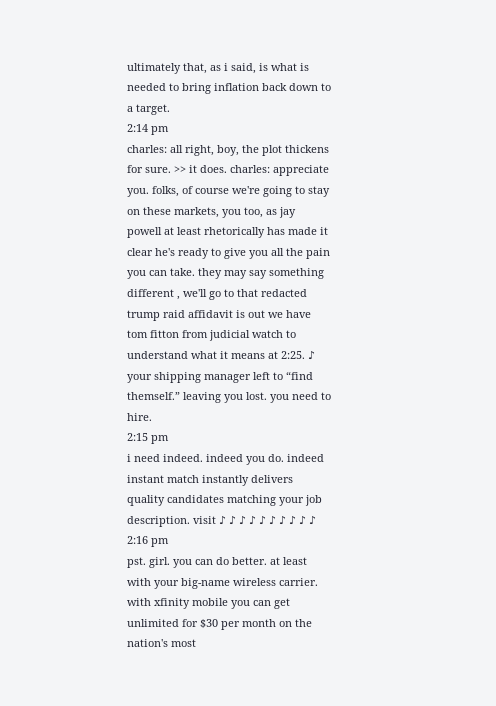ultimately that, as i said, is what is needed to bring inflation back down to a target.
2:14 pm
charles: all right, boy, the plot thickens for sure. >> it does. charles: appreciate you. folks, of course we're going to stay on these markets, you too, as jay powell at least rhetorically has made it clear he's ready to give you all the pain you can take. they may say something different , we'll go to that redacted trump raid affidavit is out we have tom fitton from judicial watch to understand what it means at 2:25. ♪ your shipping manager left to “find themself.” leaving you lost. you need to hire.
2:15 pm
i need indeed. indeed you do. indeed instant match instantly delivers quality candidates matching your job description. visit ♪ ♪ ♪ ♪ ♪ ♪ ♪ ♪ ♪ ♪
2:16 pm
pst. girl. you can do better. at least with your big-name wireless carrier. with xfinity mobile you can get unlimited for $30 per month on the nation's most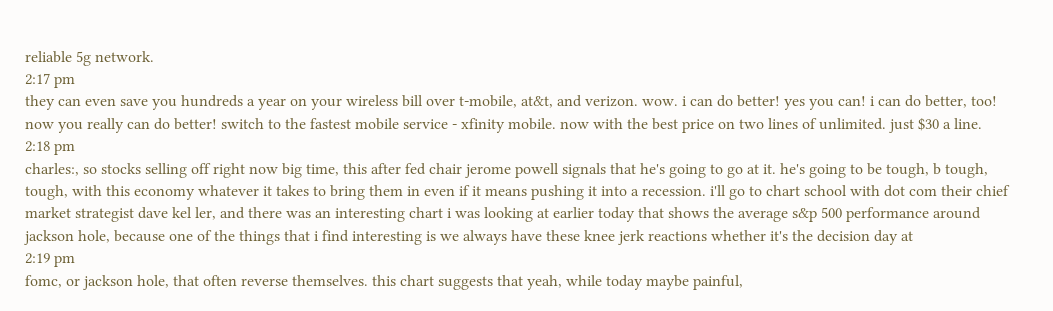reliable 5g network.
2:17 pm
they can even save you hundreds a year on your wireless bill over t-mobile, at&t, and verizon. wow. i can do better! yes you can! i can do better, too! now you really can do better! switch to the fastest mobile service - xfinity mobile. now with the best price on two lines of unlimited. just $30 a line.
2:18 pm
charles:, so stocks selling off right now big time, this after fed chair jerome powell signals that he's going to go at it. he's going to be tough, b tough, tough, with this economy whatever it takes to bring them in even if it means pushing it into a recession. i'll go to chart school with dot com their chief market strategist dave kel ler, and there was an interesting chart i was looking at earlier today that shows the average s&p 500 performance around jackson hole, because one of the things that i find interesting is we always have these knee jerk reactions whether it's the decision day at
2:19 pm
fomc, or jackson hole, that often reverse themselves. this chart suggests that yeah, while today maybe painful,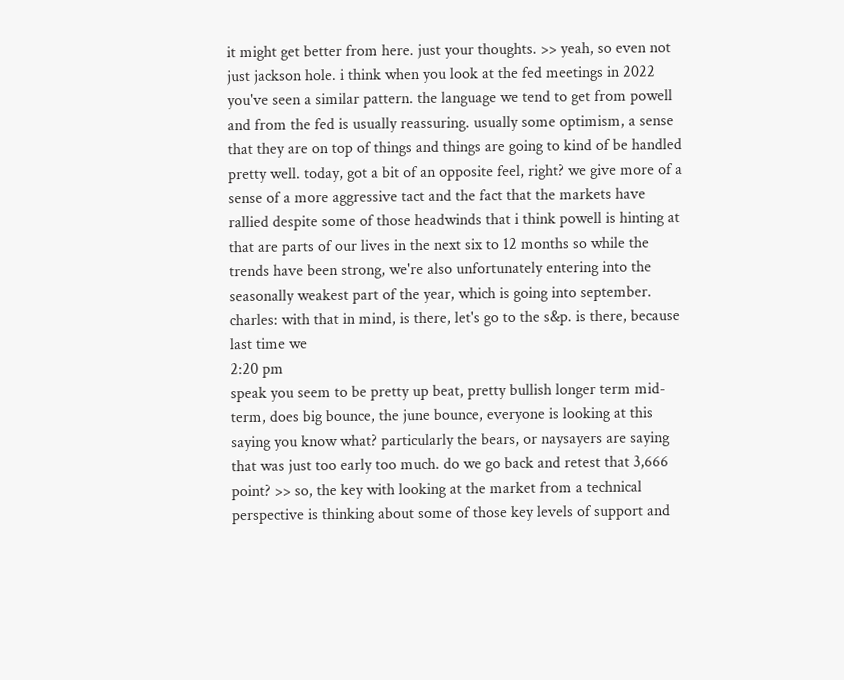it might get better from here. just your thoughts. >> yeah, so even not just jackson hole. i think when you look at the fed meetings in 2022 you've seen a similar pattern. the language we tend to get from powell and from the fed is usually reassuring. usually some optimism, a sense that they are on top of things and things are going to kind of be handled pretty well. today, got a bit of an opposite feel, right? we give more of a sense of a more aggressive tact and the fact that the markets have rallied despite some of those headwinds that i think powell is hinting at that are parts of our lives in the next six to 12 months so while the trends have been strong, we're also unfortunately entering into the seasonally weakest part of the year, which is going into september. charles: with that in mind, is there, let's go to the s&p. is there, because last time we
2:20 pm
speak you seem to be pretty up beat, pretty bullish longer term mid-term, does big bounce, the june bounce, everyone is looking at this saying you know what? particularly the bears, or naysayers are saying that was just too early too much. do we go back and retest that 3,666 point? >> so, the key with looking at the market from a technical perspective is thinking about some of those key levels of support and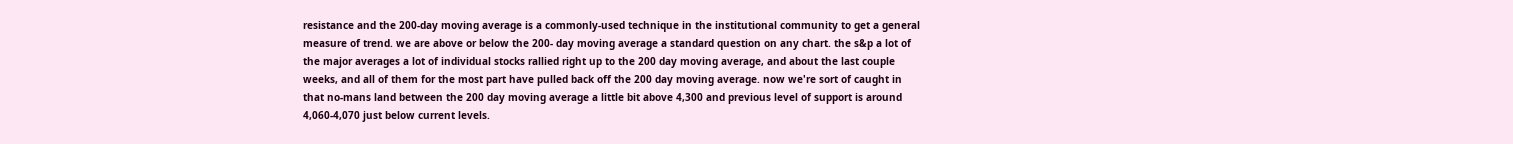resistance and the 200-day moving average is a commonly-used technique in the institutional community to get a general measure of trend. we are above or below the 200- day moving average a standard question on any chart. the s&p a lot of the major averages a lot of individual stocks rallied right up to the 200 day moving average, and about the last couple weeks, and all of them for the most part have pulled back off the 200 day moving average. now we're sort of caught in that no-mans land between the 200 day moving average a little bit above 4,300 and previous level of support is around 4,060-4,070 just below current levels.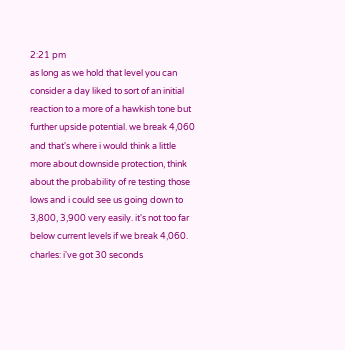2:21 pm
as long as we hold that level you can consider a day liked to sort of an initial reaction to a more of a hawkish tone but further upside potential. we break 4,060 and that's where i would think a little more about downside protection, think about the probability of re testing those lows and i could see us going down to 3,800, 3,900 very easily. it's not too far below current levels if we break 4,060. charles: i've got 30 seconds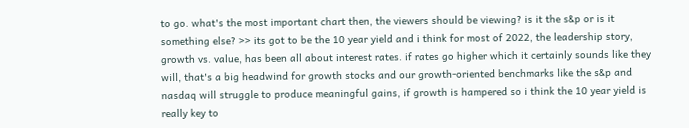to go. what's the most important chart then, the viewers should be viewing? is it the s&p or is it something else? >> its got to be the 10 year yield and i think for most of 2022, the leadership story, growth vs. value, has been all about interest rates. if rates go higher which it certainly sounds like they will, that's a big headwind for growth stocks and our growth-oriented benchmarks like the s&p and nasdaq will struggle to produce meaningful gains, if growth is hampered so i think the 10 year yield is really key to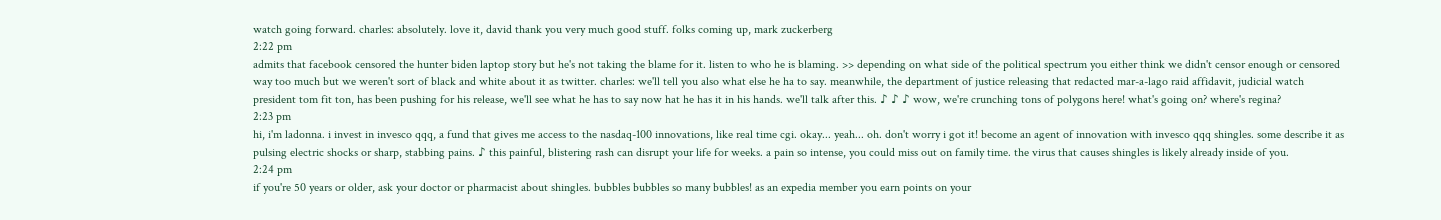watch going forward. charles: absolutely. love it, david thank you very much good stuff. folks coming up, mark zuckerberg
2:22 pm
admits that facebook censored the hunter biden laptop story but he's not taking the blame for it. listen to who he is blaming. >> depending on what side of the political spectrum you either think we didn't censor enough or censored way too much but we weren't sort of black and white about it as twitter. charles: we'll tell you also what else he ha to say. meanwhile, the department of justice releasing that redacted mar-a-lago raid affidavit, judicial watch president tom fit ton, has been pushing for his release, we'll see what he has to say now hat he has it in his hands. we'll talk after this. ♪ ♪ ♪ wow, we're crunching tons of polygons here! what's going on? where's regina?
2:23 pm
hi, i'm ladonna. i invest in invesco qqq, a fund that gives me access to the nasdaq-100 innovations, like real time cgi. okay... yeah... oh. don't worry i got it! become an agent of innovation with invesco qqq shingles. some describe it as pulsing electric shocks or sharp, stabbing pains. ♪ this painful, blistering rash can disrupt your life for weeks. a pain so intense, you could miss out on family time. the virus that causes shingles is likely already inside of you.
2:24 pm
if you're 50 years or older, ask your doctor or pharmacist about shingles. bubbles bubbles so many bubbles! as an expedia member you earn points on your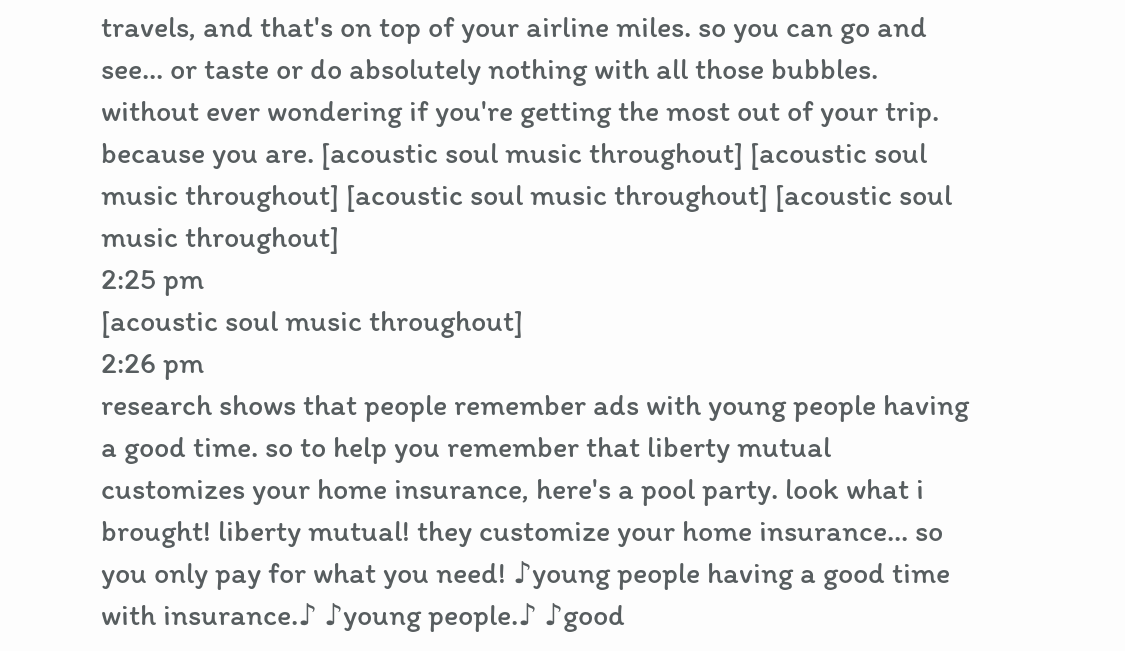travels, and that's on top of your airline miles. so you can go and see... or taste or do absolutely nothing with all those bubbles. without ever wondering if you're getting the most out of your trip. because you are. [acoustic soul music throughout] [acoustic soul music throughout] [acoustic soul music throughout] [acoustic soul music throughout]
2:25 pm
[acoustic soul music throughout]
2:26 pm
research shows that people remember ads with young people having a good time. so to help you remember that liberty mutual customizes your home insurance, here's a pool party. look what i brought! liberty mutual! they customize your home insurance... so you only pay for what you need! ♪young people having a good time with insurance.♪ ♪young people.♪ ♪good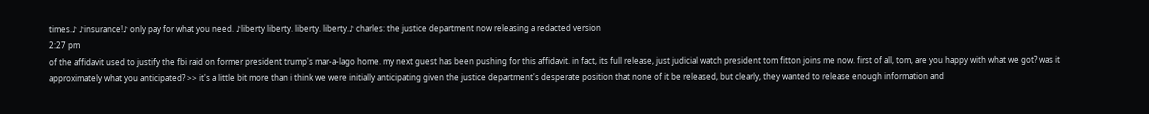times.♪ ♪insurance!♪ only pay for what you need. ♪liberty liberty. liberty. liberty.♪ charles: the justice department now releasing a redacted version
2:27 pm
of the affidavit used to justify the fbi raid on former president trump's mar-a-lago home. my next guest has been pushing for this affidavit. in fact, its full release, just judicial watch president tom fitton joins me now. first of all, tom, are you happy with what we got? was it approximately what you anticipated? >> it's a little bit more than i think we were initially anticipating given the justice department's desperate position that none of it be released, but clearly, they wanted to release enough information and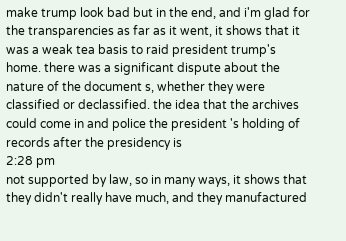make trump look bad but in the end, and i'm glad for the transparencies as far as it went, it shows that it was a weak tea basis to raid president trump's home. there was a significant dispute about the nature of the document s, whether they were classified or declassified. the idea that the archives could come in and police the president 's holding of records after the presidency is
2:28 pm
not supported by law, so in many ways, it shows that they didn't really have much, and they manufactured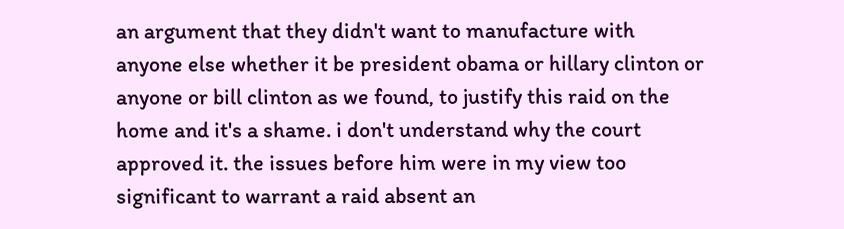an argument that they didn't want to manufacture with anyone else whether it be president obama or hillary clinton or anyone or bill clinton as we found, to justify this raid on the home and it's a shame. i don't understand why the court approved it. the issues before him were in my view too significant to warrant a raid absent an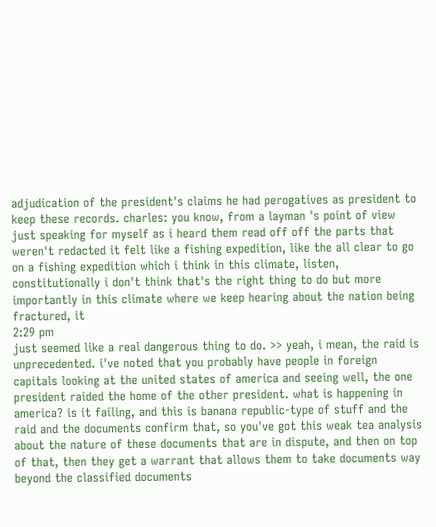adjudication of the president's claims he had perogatives as president to keep these records. charles: you know, from a layman 's point of view just speaking for myself as i heard them read off off the parts that weren't redacted it felt like a fishing expedition, like the all clear to go on a fishing expedition which i think in this climate, listen, constitutionally i don't think that's the right thing to do but more importantly in this climate where we keep hearing about the nation being fractured, it
2:29 pm
just seemed like a real dangerous thing to do. >> yeah, i mean, the raid is unprecedented. i've noted that you probably have people in foreign capitals looking at the united states of america and seeing well, the one president raided the home of the other president. what is happening in america? is it failing, and this is banana republic-type of stuff and the raid and the documents confirm that, so you've got this weak tea analysis about the nature of these documents that are in dispute, and then on top of that, then they get a warrant that allows them to take documents way beyond the classified documents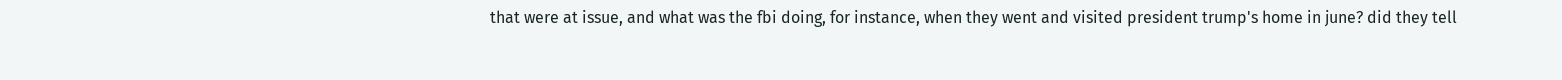that were at issue, and what was the fbi doing, for instance, when they went and visited president trump's home in june? did they tell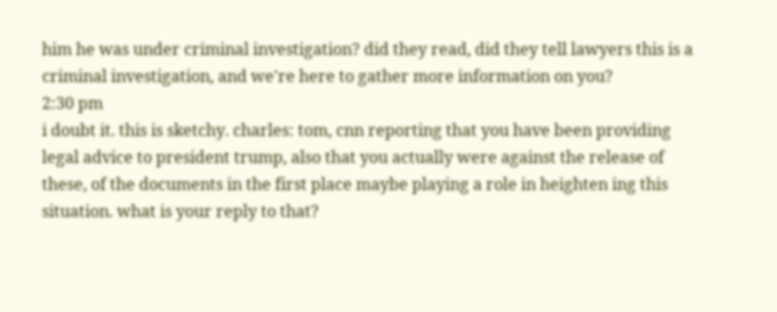him he was under criminal investigation? did they read, did they tell lawyers this is a criminal investigation, and we're here to gather more information on you?
2:30 pm
i doubt it. this is sketchy. charles: tom, cnn reporting that you have been providing legal advice to president trump, also that you actually were against the release of these, of the documents in the first place maybe playing a role in heighten ing this situation. what is your reply to that?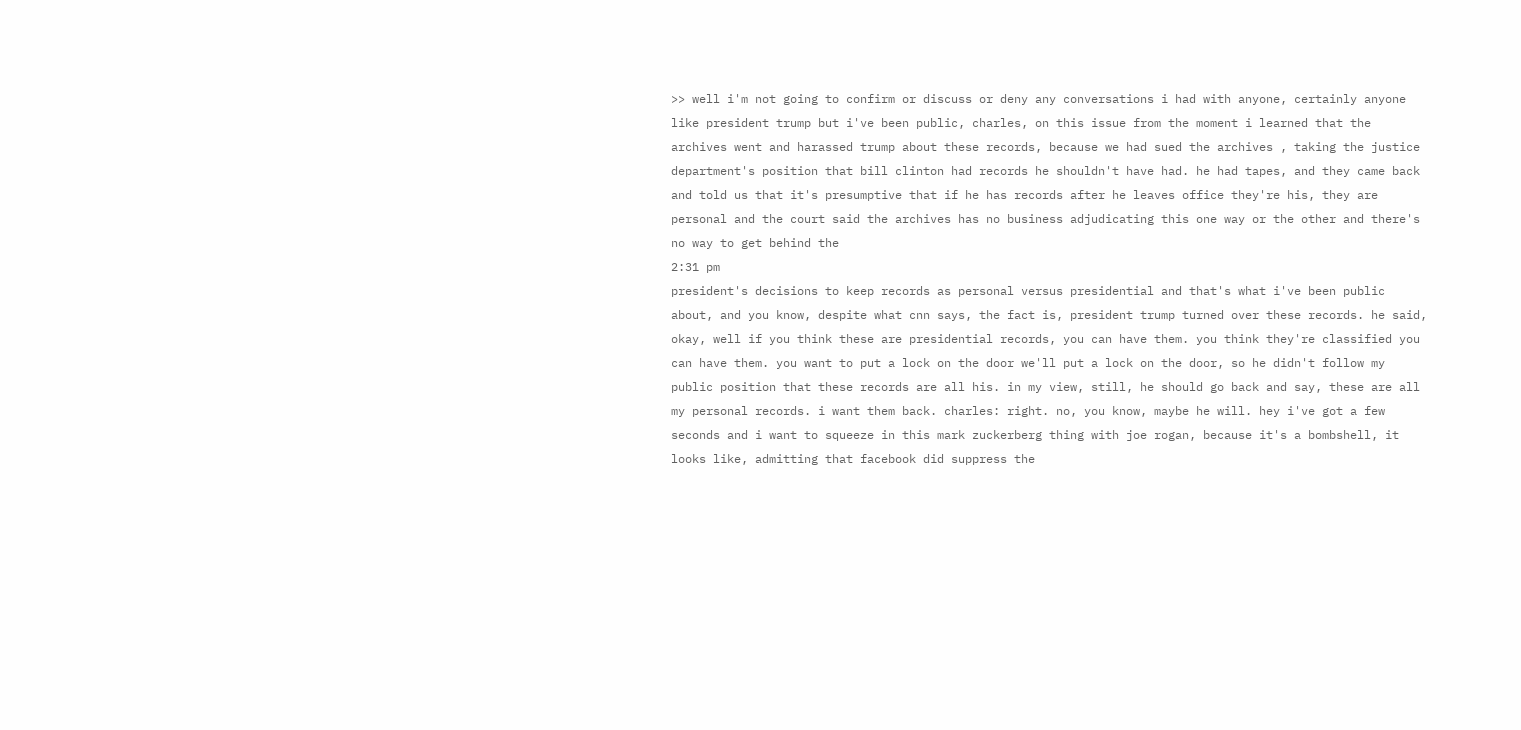>> well i'm not going to confirm or discuss or deny any conversations i had with anyone, certainly anyone like president trump but i've been public, charles, on this issue from the moment i learned that the archives went and harassed trump about these records, because we had sued the archives , taking the justice department's position that bill clinton had records he shouldn't have had. he had tapes, and they came back and told us that it's presumptive that if he has records after he leaves office they're his, they are personal and the court said the archives has no business adjudicating this one way or the other and there's no way to get behind the
2:31 pm
president's decisions to keep records as personal versus presidential and that's what i've been public about, and you know, despite what cnn says, the fact is, president trump turned over these records. he said, okay, well if you think these are presidential records, you can have them. you think they're classified you can have them. you want to put a lock on the door we'll put a lock on the door, so he didn't follow my public position that these records are all his. in my view, still, he should go back and say, these are all my personal records. i want them back. charles: right. no, you know, maybe he will. hey i've got a few seconds and i want to squeeze in this mark zuckerberg thing with joe rogan, because it's a bombshell, it looks like, admitting that facebook did suppress the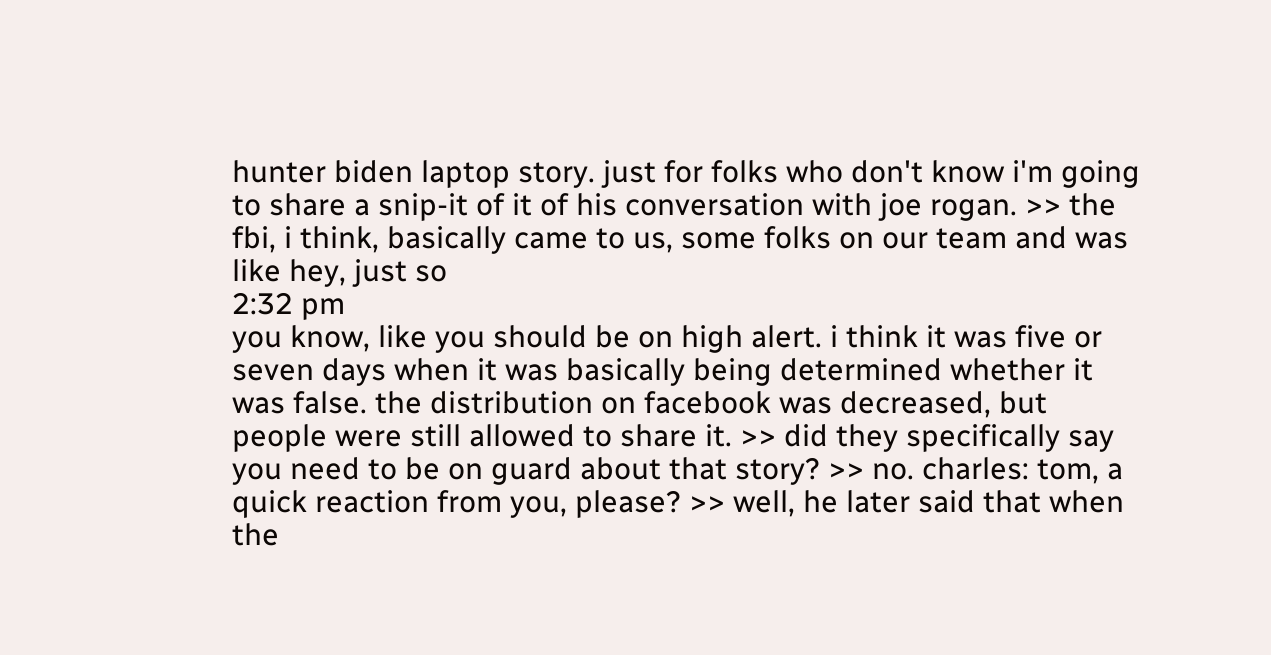hunter biden laptop story. just for folks who don't know i'm going to share a snip-it of it of his conversation with joe rogan. >> the fbi, i think, basically came to us, some folks on our team and was like hey, just so
2:32 pm
you know, like you should be on high alert. i think it was five or seven days when it was basically being determined whether it was false. the distribution on facebook was decreased, but people were still allowed to share it. >> did they specifically say you need to be on guard about that story? >> no. charles: tom, a quick reaction from you, please? >> well, he later said that when the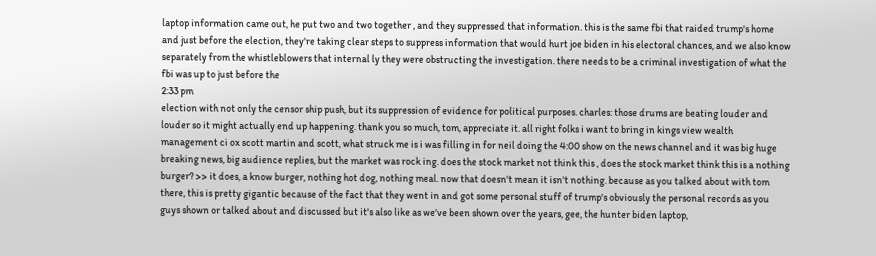laptop information came out, he put two and two together , and they suppressed that information. this is the same fbi that raided trump's home and just before the election, they're taking clear steps to suppress information that would hurt joe biden in his electoral chances, and we also know separately from the whistleblowers that internal ly they were obstructing the investigation. there needs to be a criminal investigation of what the fbi was up to just before the
2:33 pm
election with not only the censor ship push, but its suppression of evidence for political purposes. charles: those drums are beating louder and louder so it might actually end up happening. thank you so much, tom, appreciate it. all right folks i want to bring in kings view wealth management ci ox scott martin and scott, what struck me is i was filling in for neil doing the 4:00 show on the news channel and it was big huge breaking news, big audience replies, but the market was rock ing. does the stock market not think this , does the stock market think this is a nothing burger? >> it does, a know burger, nothing hot dog, nothing meal. now that doesn't mean it isn't nothing. because as you talked about with tom there, this is pretty gigantic because of the fact that they went in and got some personal stuff of trump's obviously the personal records as you guys shown or talked about and discussed but it's also like as we've been shown over the years, gee, the hunter biden laptop,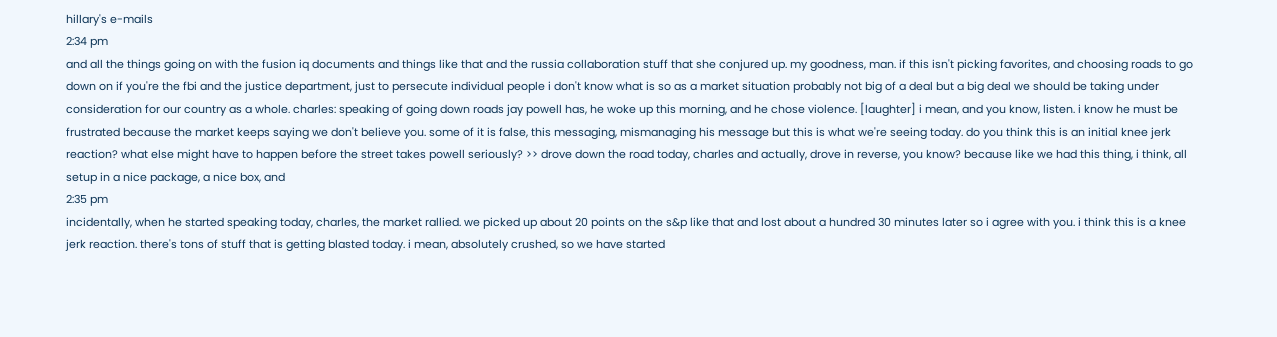hillary's e-mails
2:34 pm
and all the things going on with the fusion iq documents and things like that and the russia collaboration stuff that she conjured up. my goodness, man. if this isn't picking favorites, and choosing roads to go down on if you're the fbi and the justice department, just to persecute individual people i don't know what is so as a market situation probably not big of a deal but a big deal we should be taking under consideration for our country as a whole. charles: speaking of going down roads jay powell has, he woke up this morning, and he chose violence. [laughter] i mean, and you know, listen. i know he must be frustrated because the market keeps saying we don't believe you. some of it is false, this messaging, mismanaging his message but this is what we're seeing today. do you think this is an initial knee jerk reaction? what else might have to happen before the street takes powell seriously? >> drove down the road today, charles and actually, drove in reverse, you know? because like we had this thing, i think, all setup in a nice package, a nice box, and
2:35 pm
incidentally, when he started speaking today, charles, the market rallied. we picked up about 20 points on the s&p like that and lost about a hundred 30 minutes later so i agree with you. i think this is a knee jerk reaction. there's tons of stuff that is getting blasted today. i mean, absolutely crushed, so we have started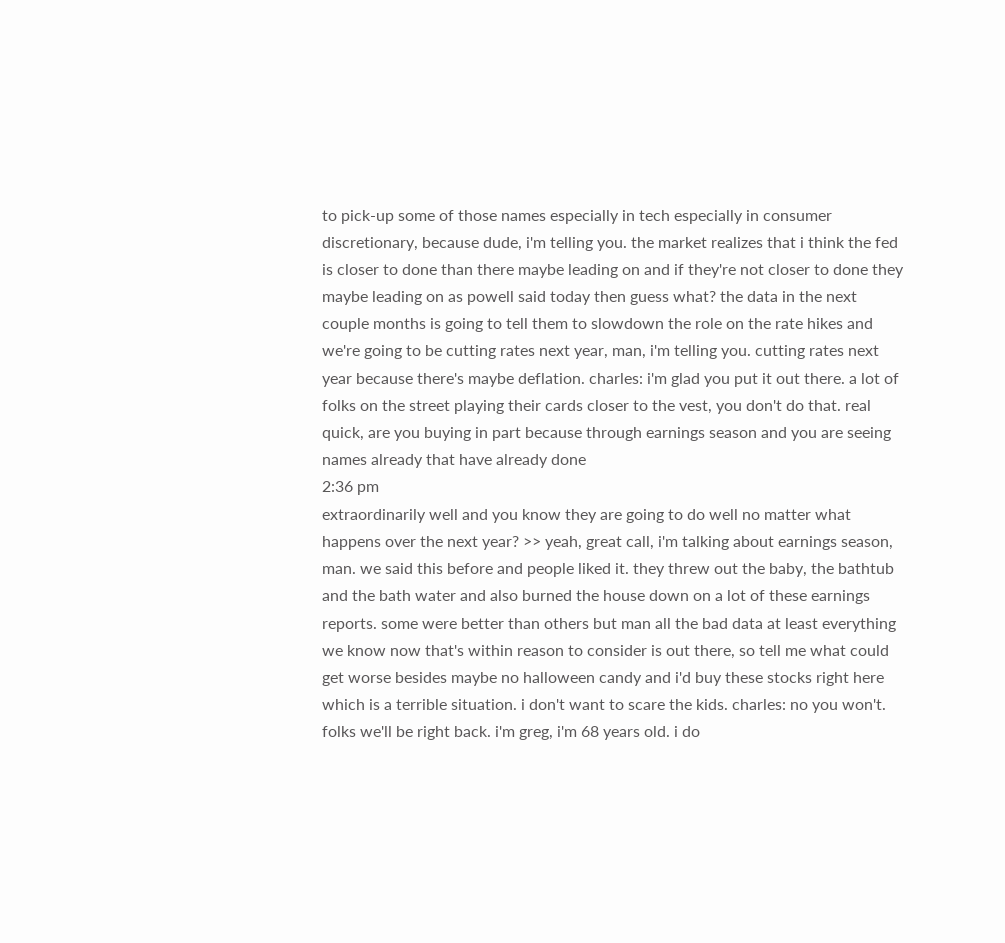to pick-up some of those names especially in tech especially in consumer discretionary, because dude, i'm telling you. the market realizes that i think the fed is closer to done than there maybe leading on and if they're not closer to done they maybe leading on as powell said today then guess what? the data in the next couple months is going to tell them to slowdown the role on the rate hikes and we're going to be cutting rates next year, man, i'm telling you. cutting rates next year because there's maybe deflation. charles: i'm glad you put it out there. a lot of folks on the street playing their cards closer to the vest, you don't do that. real quick, are you buying in part because through earnings season and you are seeing names already that have already done
2:36 pm
extraordinarily well and you know they are going to do well no matter what happens over the next year? >> yeah, great call, i'm talking about earnings season, man. we said this before and people liked it. they threw out the baby, the bathtub and the bath water and also burned the house down on a lot of these earnings reports. some were better than others but man all the bad data at least everything we know now that's within reason to consider is out there, so tell me what could get worse besides maybe no halloween candy and i'd buy these stocks right here which is a terrible situation. i don't want to scare the kids. charles: no you won't. folks we'll be right back. i'm greg, i'm 68 years old. i do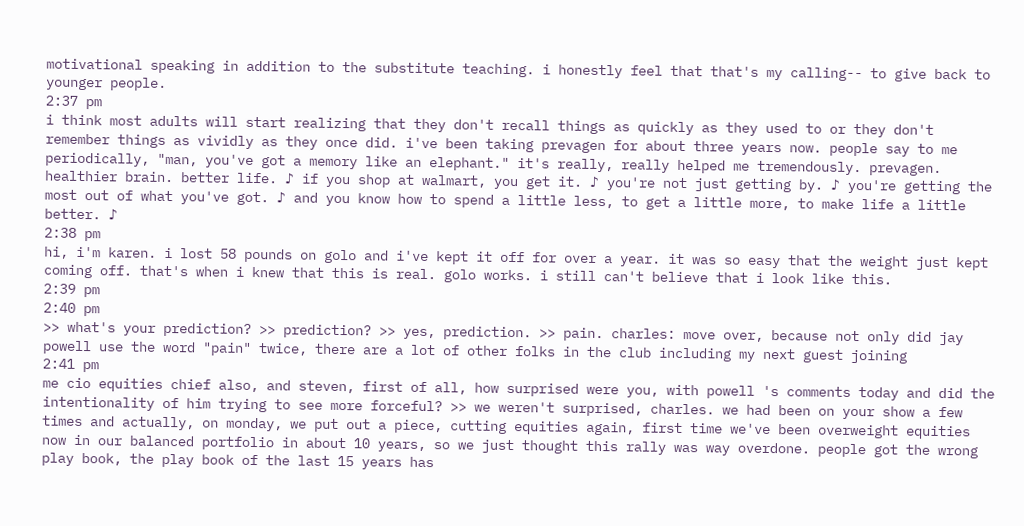motivational speaking in addition to the substitute teaching. i honestly feel that that's my calling-- to give back to younger people.
2:37 pm
i think most adults will start realizing that they don't recall things as quickly as they used to or they don't remember things as vividly as they once did. i've been taking prevagen for about three years now. people say to me periodically, "man, you've got a memory like an elephant." it's really, really helped me tremendously. prevagen. healthier brain. better life. ♪ if you shop at walmart, you get it. ♪ you're not just getting by. ♪ you're getting the most out of what you've got. ♪ and you know how to spend a little less, to get a little more, to make life a little better. ♪
2:38 pm
hi, i'm karen. i lost 58 pounds on golo and i've kept it off for over a year. it was so easy that the weight just kept coming off. that's when i knew that this is real. golo works. i still can't believe that i look like this.
2:39 pm
2:40 pm
>> what's your prediction? >> prediction? >> yes, prediction. >> pain. charles: move over, because not only did jay powell use the word "pain" twice, there are a lot of other folks in the club including my next guest joining
2:41 pm
me cio equities chief also, and steven, first of all, how surprised were you, with powell 's comments today and did the intentionality of him trying to see more forceful? >> we weren't surprised, charles. we had been on your show a few times and actually, on monday, we put out a piece, cutting equities again, first time we've been overweight equities now in our balanced portfolio in about 10 years, so we just thought this rally was way overdone. people got the wrong play book, the play book of the last 15 years has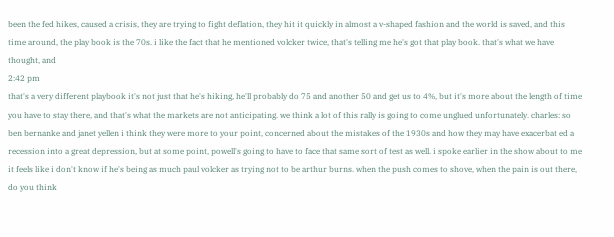been the fed hikes, caused a crisis, they are trying to fight deflation, they hit it quickly in almost a v-shaped fashion and the world is saved, and this time around, the play book is the 70s. i like the fact that he mentioned volcker twice, that's telling me he's got that play book. that's what we have thought, and
2:42 pm
that's a very different playbook it's not just that he's hiking, he'll probably do 75 and another 50 and get us to 4%, but it's more about the length of time you have to stay there, and that's what the markets are not anticipating. we think a lot of this rally is going to come unglued unfortunately. charles: so ben bernanke and janet yellen i think they were more to your point, concerned about the mistakes of the 1930s and how they may have exacerbat ed a recession into a great depression, but at some point, powell's going to have to face that same sort of test as well. i spoke earlier in the show about to me it feels like i don't know if he's being as much paul volcker as trying not to be arthur burns. when the push comes to shove, when the pain is out there, do you think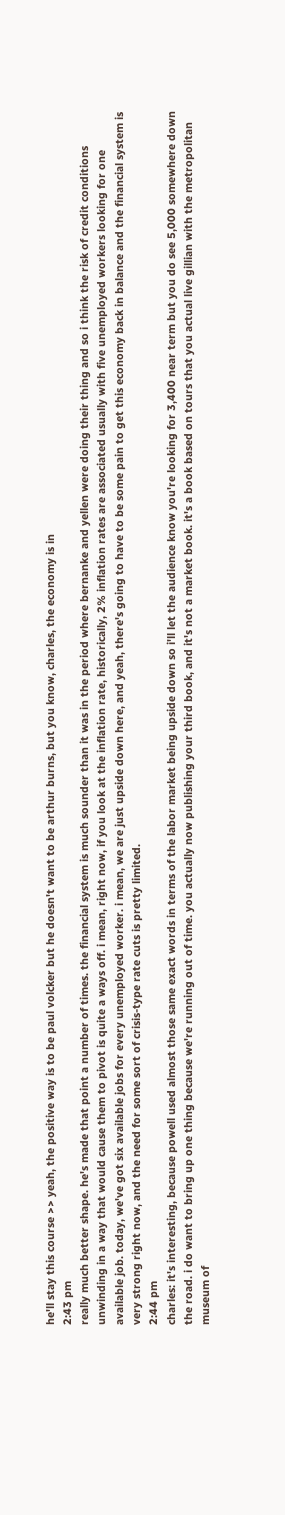he'll stay this course >> yeah, the positive way is to be paul volcker but he doesn't want to be arthur burns, but you know, charles, the economy is in
2:43 pm
really much better shape. he's made that point a number of times. the financial system is much sounder than it was in the period where bernanke and yellen were doing their thing and so i think the risk of credit conditions unwinding in a way that would cause them to pivot is quite a ways off. i mean, right now, if you look at the inflation rate, historically, 2% inflation rates are associated usually with five unemployed workers looking for one available job. today, we've got six available jobs for every unemployed worker. i mean, we are just upside down here, and yeah, there's going to have to be some pain to get this economy back in balance and the financial system is very strong right now, and the need for some sort of crisis-type rate cuts is pretty limited.
2:44 pm
charles: it's interesting, because powell used almost those same exact words in terms of the labor market being upside down so i'll let the audience know you're looking for 3,400 near term but you do see 5,000 somewhere down the road. i do want to bring up one thing because we're running out of time. you actually now publishing your third book, and it's not a market book. it's a book based on tours that you actual live gillian with the metropolitan museum of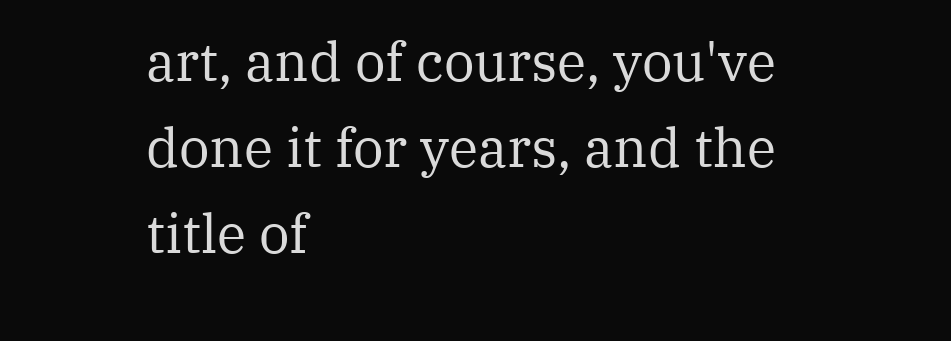art, and of course, you've done it for years, and the title of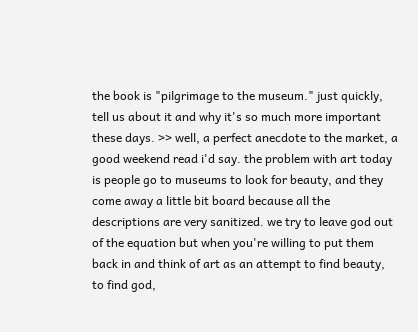the book is "pilgrimage to the museum." just quickly, tell us about it and why it's so much more important these days. >> well, a perfect anecdote to the market, a good weekend read i'd say. the problem with art today is people go to museums to look for beauty, and they come away a little bit board because all the descriptions are very sanitized. we try to leave god out of the equation but when you're willing to put them back in and think of art as an attempt to find beauty, to find god,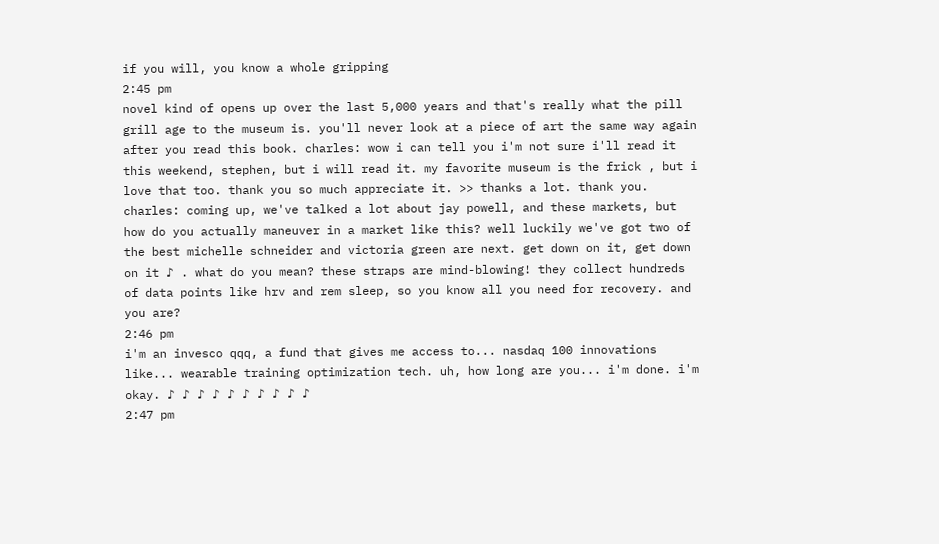if you will, you know a whole gripping
2:45 pm
novel kind of opens up over the last 5,000 years and that's really what the pill grill age to the museum is. you'll never look at a piece of art the same way again after you read this book. charles: wow i can tell you i'm not sure i'll read it this weekend, stephen, but i will read it. my favorite museum is the frick , but i love that too. thank you so much appreciate it. >> thanks a lot. thank you. charles: coming up, we've talked a lot about jay powell, and these markets, but how do you actually maneuver in a market like this? well luckily we've got two of the best michelle schneider and victoria green are next. get down on it, get down on it ♪ . what do you mean? these straps are mind-blowing! they collect hundreds of data points like hrv and rem sleep, so you know all you need for recovery. and you are?
2:46 pm
i'm an invesco qqq, a fund that gives me access to... nasdaq 100 innovations like... wearable training optimization tech. uh, how long are you... i'm done. i'm okay. ♪ ♪ ♪ ♪ ♪ ♪ ♪ ♪ ♪ ♪
2:47 pm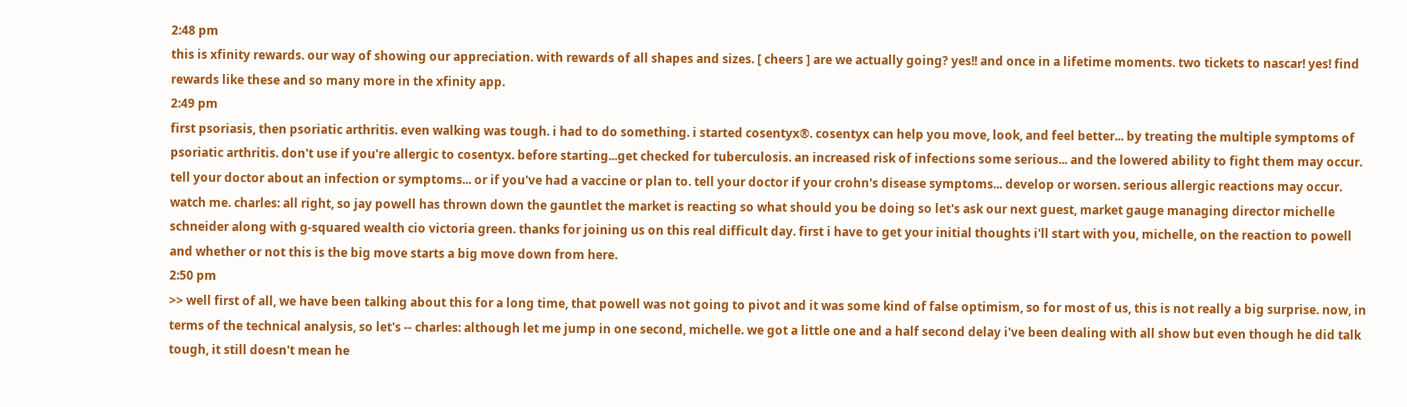2:48 pm
this is xfinity rewards. our way of showing our appreciation. with rewards of all shapes and sizes. [ cheers ] are we actually going? yes!! and once in a lifetime moments. two tickets to nascar! yes! find rewards like these and so many more in the xfinity app.
2:49 pm
first psoriasis, then psoriatic arthritis. even walking was tough. i had to do something. i started cosentyx®. cosentyx can help you move, look, and feel better... by treating the multiple symptoms of psoriatic arthritis. don't use if you're allergic to cosentyx. before starting...get checked for tuberculosis. an increased risk of infections some serious... and the lowered ability to fight them may occur. tell your doctor about an infection or symptoms... or if you've had a vaccine or plan to. tell your doctor if your crohn's disease symptoms... develop or worsen. serious allergic reactions may occur. watch me. charles: all right, so jay powell has thrown down the gauntlet the market is reacting so what should you be doing so let's ask our next guest, market gauge managing director michelle schneider along with g-squared wealth cio victoria green. thanks for joining us on this real difficult day. first i have to get your initial thoughts i'll start with you, michelle, on the reaction to powell and whether or not this is the big move starts a big move down from here.
2:50 pm
>> well first of all, we have been talking about this for a long time, that powell was not going to pivot and it was some kind of false optimism, so for most of us, this is not really a big surprise. now, in terms of the technical analysis, so let's -- charles: although let me jump in one second, michelle. we got a little one and a half second delay i've been dealing with all show but even though he did talk tough, it still doesn't mean he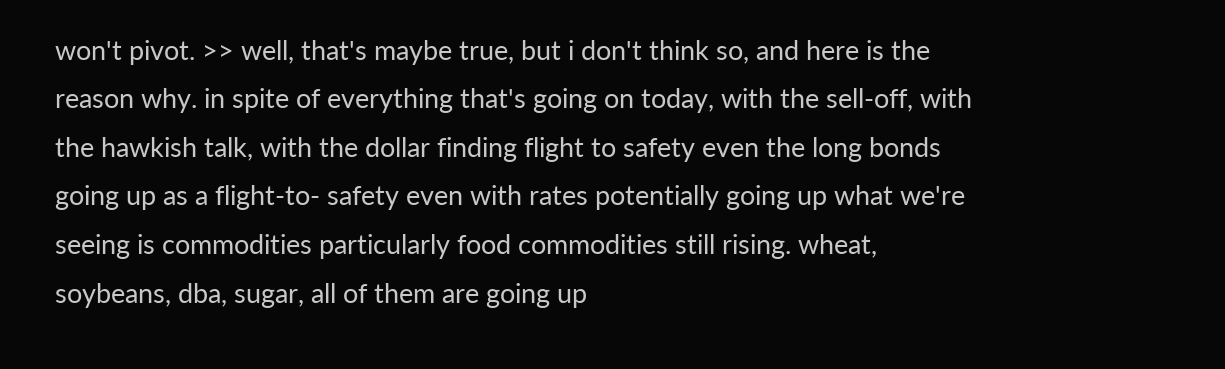won't pivot. >> well, that's maybe true, but i don't think so, and here is the reason why. in spite of everything that's going on today, with the sell-off, with the hawkish talk, with the dollar finding flight to safety even the long bonds going up as a flight-to- safety even with rates potentially going up what we're seeing is commodities particularly food commodities still rising. wheat, soybeans, dba, sugar, all of them are going up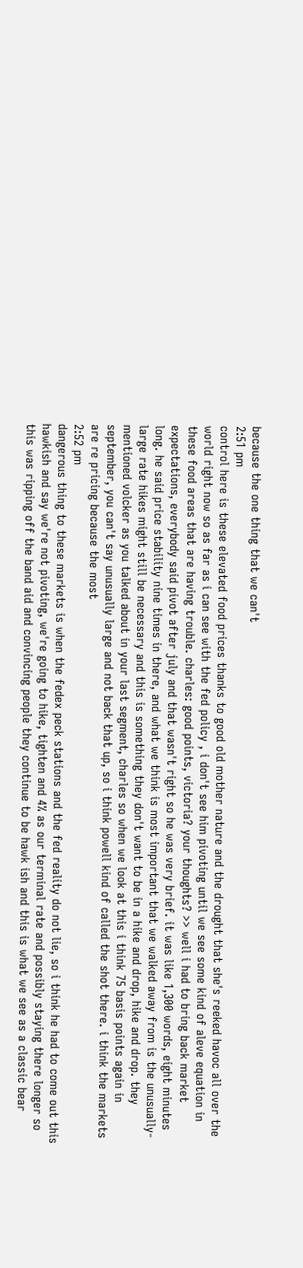because the one thing that we can't
2:51 pm
control here is these elevated food prices thanks to good old mother nature and the drought that she's reeked havoc all over the world right now so as far as i can see with the fed policy , i don't see him pivoting until we see some kind of aleve equation in these food areas that are having trouble. charles: good points, victoria? your thoughts? >> well i had to bring back market expectations, everybody said pivot after july and that wasn't right so he was very brief. it was like 1,300 words, eight minutes long. he said price stability nine times in there, and what we think is most important that we walked away from is the unusually-large rate hikes might still be necessary and this is something they don't want to be in a hike and drop, hike and drop. they mentioned volcker as you talked about in your last segment, charles so when we look at this i think 75 basis points again in september, you can't say unusually large and not back that up, so i think powell kind of called the shot there. i think the markets are re pricing because the most
2:52 pm
dangerous thing to these markets is when the fedex peck stations and the fed reality do not lie, so i think he had to come out this hawkish and say we're not pivoting, we're going to hike, tighten and 4% as our terminal rate and possibly staying there longer so this was ripping off the band aid and convincing people they continue to be hawk ish and this is what we see as a classic bear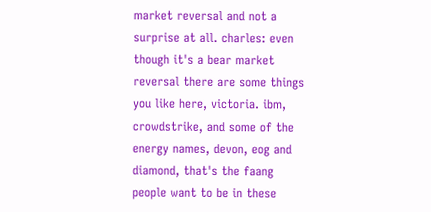market reversal and not a surprise at all. charles: even though it's a bear market reversal there are some things you like here, victoria. ibm, crowdstrike, and some of the energy names, devon, eog and diamond, that's the faang people want to be in these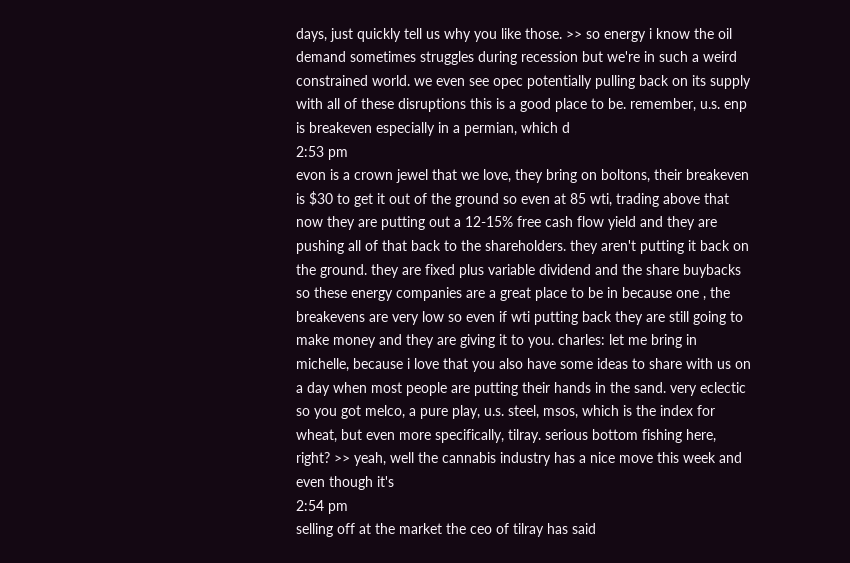days, just quickly tell us why you like those. >> so energy i know the oil demand sometimes struggles during recession but we're in such a weird constrained world. we even see opec potentially pulling back on its supply with all of these disruptions this is a good place to be. remember, u.s. enp is breakeven especially in a permian, which d
2:53 pm
evon is a crown jewel that we love, they bring on boltons, their breakeven is $30 to get it out of the ground so even at 85 wti, trading above that now they are putting out a 12-15% free cash flow yield and they are pushing all of that back to the shareholders. they aren't putting it back on the ground. they are fixed plus variable dividend and the share buybacks so these energy companies are a great place to be in because one , the breakevens are very low so even if wti putting back they are still going to make money and they are giving it to you. charles: let me bring in michelle, because i love that you also have some ideas to share with us on a day when most people are putting their hands in the sand. very eclectic so you got melco, a pure play, u.s. steel, msos, which is the index for wheat, but even more specifically, tilray. serious bottom fishing here, right? >> yeah, well the cannabis industry has a nice move this week and even though it's
2:54 pm
selling off at the market the ceo of tilray has said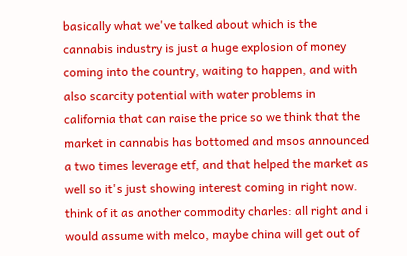basically what we've talked about which is the cannabis industry is just a huge explosion of money coming into the country, waiting to happen, and with also scarcity potential with water problems in california that can raise the price so we think that the market in cannabis has bottomed and msos announced a two times leverage etf, and that helped the market as well so it's just showing interest coming in right now. think of it as another commodity charles: all right and i would assume with melco, maybe china will get out of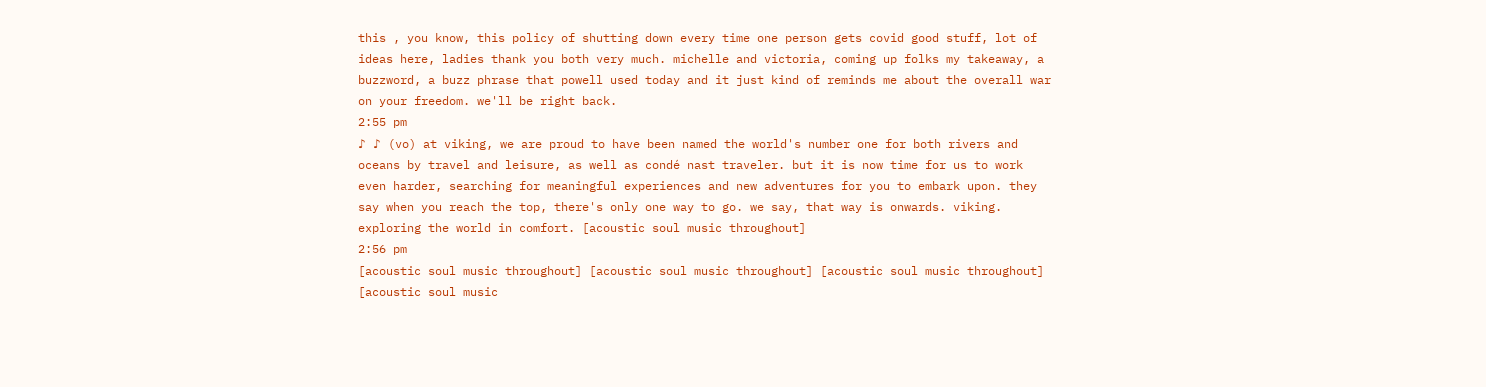this , you know, this policy of shutting down every time one person gets covid good stuff, lot of ideas here, ladies thank you both very much. michelle and victoria, coming up folks my takeaway, a buzzword, a buzz phrase that powell used today and it just kind of reminds me about the overall war on your freedom. we'll be right back.
2:55 pm
♪ ♪ (vo) at viking, we are proud to have been named the world's number one for both rivers and oceans by travel and leisure, as well as condé nast traveler. but it is now time for us to work even harder, searching for meaningful experiences and new adventures for you to embark upon. they say when you reach the top, there's only one way to go. we say, that way is onwards. viking. exploring the world in comfort. [acoustic soul music throughout]
2:56 pm
[acoustic soul music throughout] [acoustic soul music throughout] [acoustic soul music throughout] [acoustic soul music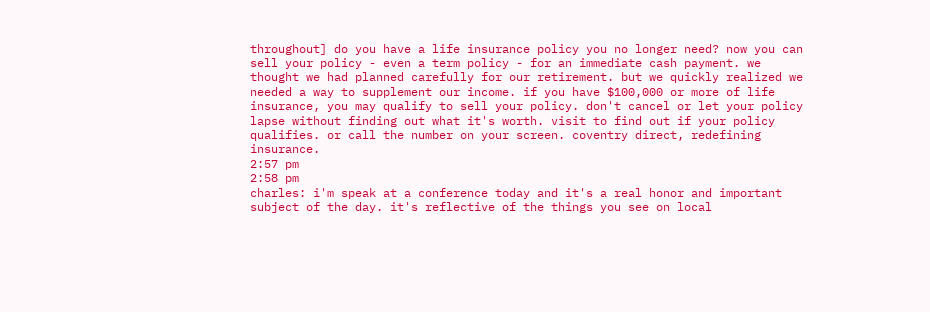throughout] do you have a life insurance policy you no longer need? now you can sell your policy - even a term policy - for an immediate cash payment. we thought we had planned carefully for our retirement. but we quickly realized we needed a way to supplement our income. if you have $100,000 or more of life insurance, you may qualify to sell your policy. don't cancel or let your policy lapse without finding out what it's worth. visit to find out if your policy qualifies. or call the number on your screen. coventry direct, redefining insurance.
2:57 pm
2:58 pm
charles: i'm speak at a conference today and it's a real honor and important subject of the day. it's reflective of the things you see on local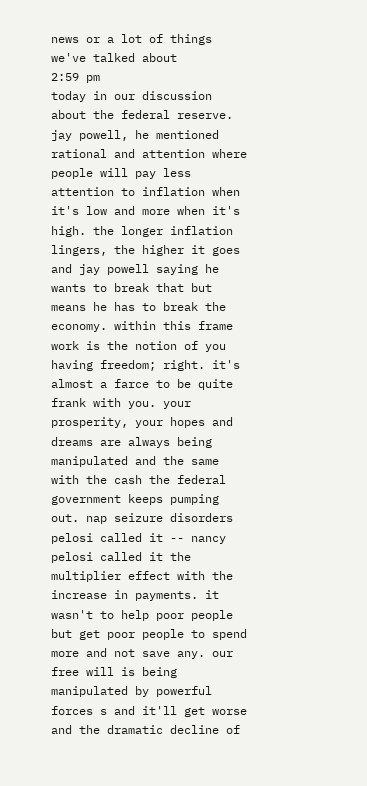news or a lot of things we've talked about
2:59 pm
today in our discussion about the federal reserve. jay powell, he mentioned rational and attention where people will pay less attention to inflation when it's low and more when it's high. the longer inflation lingers, the higher it goes and jay powell saying he wants to break that but means he has to break the economy. within this frame work is the notion of you having freedom; right. it's almost a farce to be quite frank with you. your prosperity, your hopes and dreams are always being manipulated and the same with the cash the federal government keeps pumping out. nap seizure disorders pelosi called it -- nancy pelosi called it the multiplier effect with the increase in payments. it wasn't to help poor people but get poor people to spend more and not save any. our free will is being manipulated by powerful forces s and it'll get worse and the dramatic decline of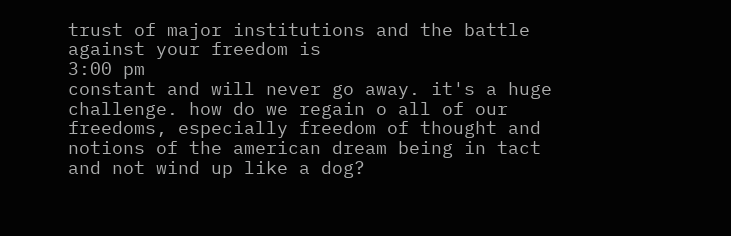trust of major institutions and the battle against your freedom is
3:00 pm
constant and will never go away. it's a huge challenge. how do we regain o all of our freedoms, especially freedom of thought and notions of the american dream being in tact and not wind up like a dog?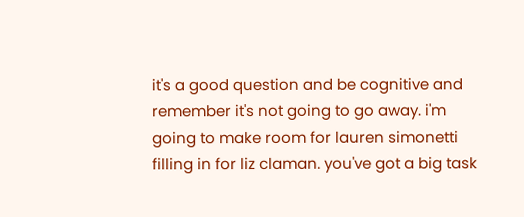it's a good question and be cognitive and remember it's not going to go away. i'm going to make room for lauren simonetti filling in for liz claman. you've got a big task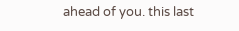ahead of you. this last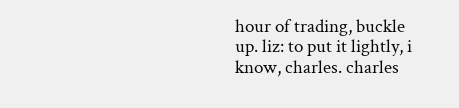hour of trading, buckle up. liz: to put it lightly, i know, charles. charles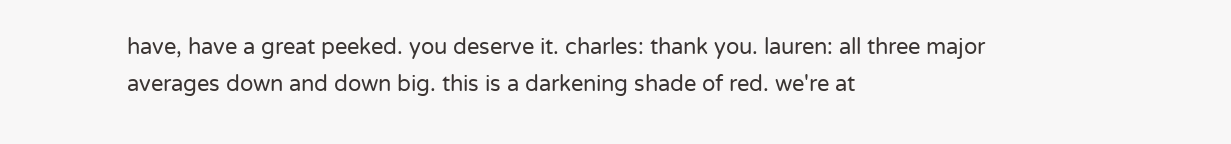have, have a great peeked. you deserve it. charles: thank you. lauren: all three major averages down and down big. this is a darkening shade of red. we're at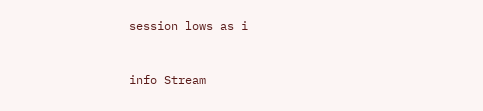session lows as i


info Stream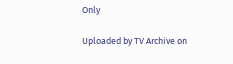Only

Uploaded by TV Archive on